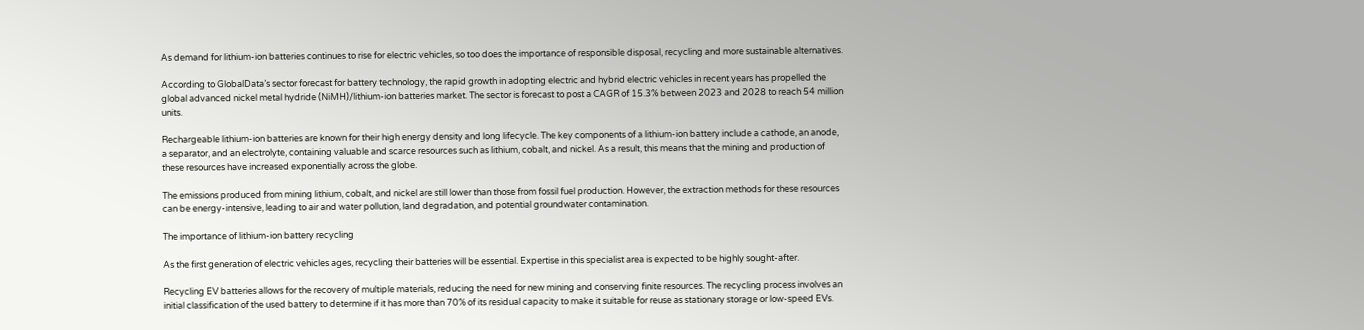As demand for lithium-ion batteries continues to rise for electric vehicles, so too does the importance of responsible disposal, recycling and more sustainable alternatives.

According to GlobalData’s sector forecast for battery technology, the rapid growth in adopting electric and hybrid electric vehicles in recent years has propelled the global advanced nickel metal hydride (NiMH)/lithium-ion batteries market. The sector is forecast to post a CAGR of 15.3% between 2023 and 2028 to reach 54 million units.

Rechargeable lithium-ion batteries are known for their high energy density and long lifecycle. The key components of a lithium-ion battery include a cathode, an anode, a separator, and an electrolyte, containing valuable and scarce resources such as lithium, cobalt, and nickel. As a result, this means that the mining and production of these resources have increased exponentially across the globe.

The emissions produced from mining lithium, cobalt, and nickel are still lower than those from fossil fuel production. However, the extraction methods for these resources can be energy-intensive, leading to air and water pollution, land degradation, and potential groundwater contamination.

The importance of lithium-ion battery recycling

As the first generation of electric vehicles ages, recycling their batteries will be essential. Expertise in this specialist area is expected to be highly sought-after.

Recycling EV batteries allows for the recovery of multiple materials, reducing the need for new mining and conserving finite resources. The recycling process involves an initial classification of the used battery to determine if it has more than 70% of its residual capacity to make it suitable for reuse as stationary storage or low-speed EVs.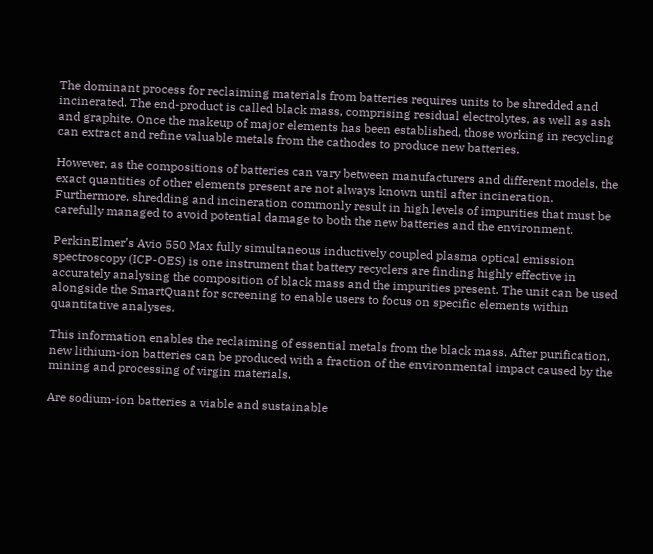The dominant process for reclaiming materials from batteries requires units to be shredded and incinerated. The end-product is called black mass, comprising residual electrolytes, as well as ash and graphite. Once the makeup of major elements has been established, those working in recycling can extract and refine valuable metals from the cathodes to produce new batteries.

However, as the compositions of batteries can vary between manufacturers and different models, the exact quantities of other elements present are not always known until after incineration. Furthermore, shredding and incineration commonly result in high levels of impurities that must be carefully managed to avoid potential damage to both the new batteries and the environment.

PerkinElmer’s Avio 550 Max fully simultaneous inductively coupled plasma optical emission spectroscopy (ICP-OES) is one instrument that battery recyclers are finding highly effective in accurately analysing the composition of black mass and the impurities present. The unit can be used alongside the SmartQuant for screening to enable users to focus on specific elements within quantitative analyses.

This information enables the reclaiming of essential metals from the black mass. After purification, new lithium-ion batteries can be produced with a fraction of the environmental impact caused by the mining and processing of virgin materials.

Are sodium-ion batteries a viable and sustainable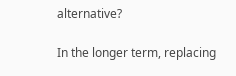alternative?

In the longer term, replacing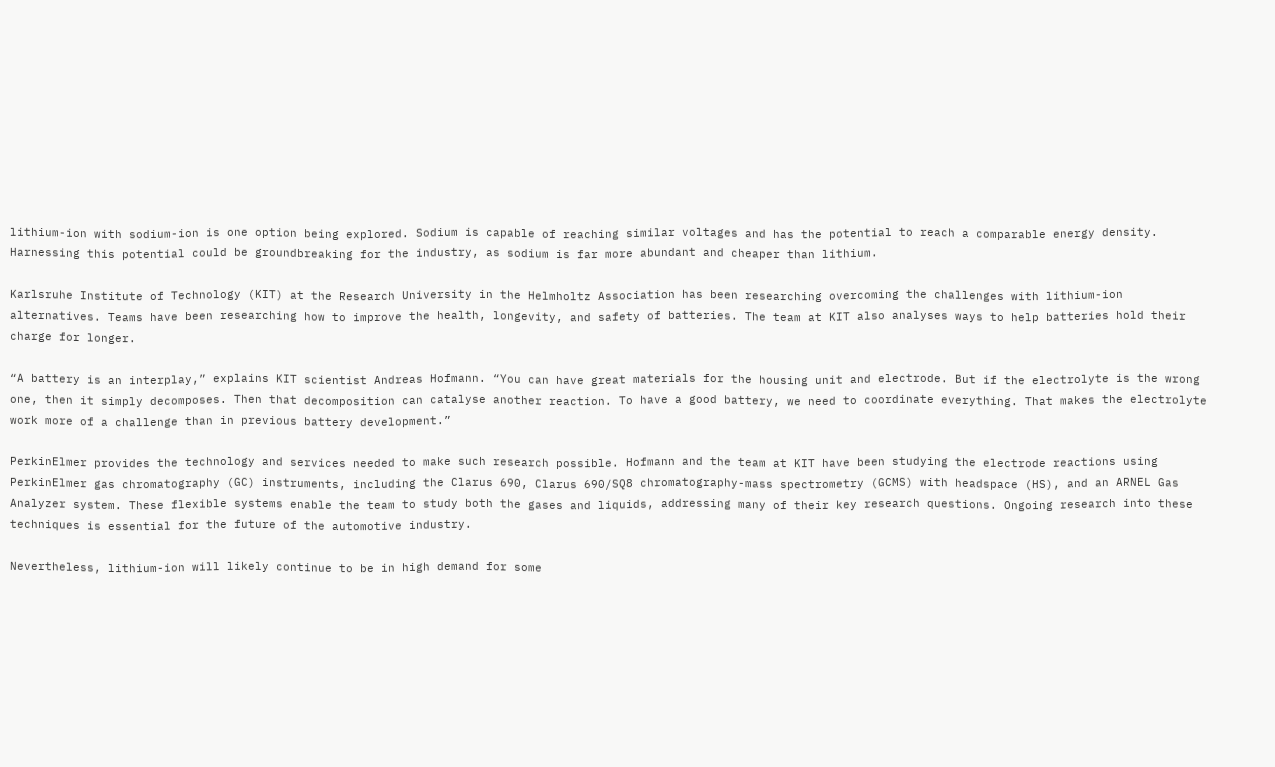lithium-ion with sodium-ion is one option being explored. Sodium is capable of reaching similar voltages and has the potential to reach a comparable energy density. Harnessing this potential could be groundbreaking for the industry, as sodium is far more abundant and cheaper than lithium.

Karlsruhe Institute of Technology (KIT) at the Research University in the Helmholtz Association has been researching overcoming the challenges with lithium-ion alternatives. Teams have been researching how to improve the health, longevity, and safety of batteries. The team at KIT also analyses ways to help batteries hold their charge for longer.

“A battery is an interplay,” explains KIT scientist Andreas Hofmann. “You can have great materials for the housing unit and electrode. But if the electrolyte is the wrong one, then it simply decomposes. Then that decomposition can catalyse another reaction. To have a good battery, we need to coordinate everything. That makes the electrolyte work more of a challenge than in previous battery development.”

PerkinElmer provides the technology and services needed to make such research possible. Hofmann and the team at KIT have been studying the electrode reactions using PerkinElmer gas chromatography (GC) instruments, including the Clarus 690, Clarus 690/SQ8 chromatography-mass spectrometry (GCMS) with headspace (HS), and an ARNEL Gas Analyzer system. These flexible systems enable the team to study both the gases and liquids, addressing many of their key research questions. Ongoing research into these techniques is essential for the future of the automotive industry.

Nevertheless, lithium-ion will likely continue to be in high demand for some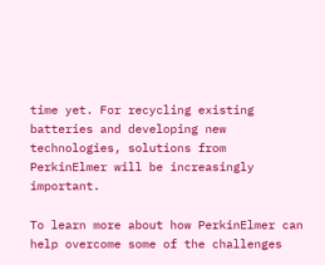time yet. For recycling existing batteries and developing new technologies, solutions from PerkinElmer will be increasingly important.

To learn more about how PerkinElmer can help overcome some of the challenges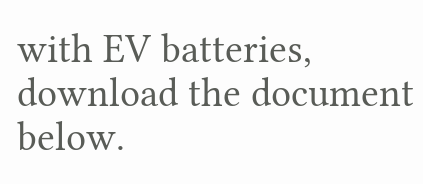with EV batteries, download the document below.